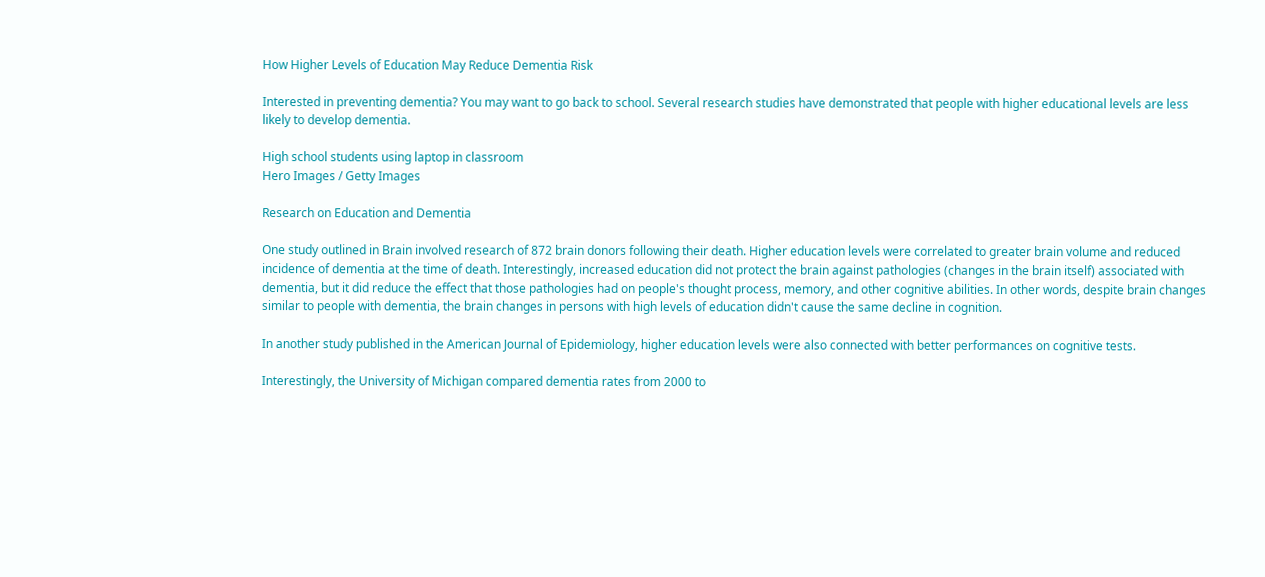How Higher Levels of Education May Reduce Dementia Risk

Interested in preventing dementia? You may want to go back to school. Several research studies have demonstrated that people with higher educational levels are less likely to develop dementia.

High school students using laptop in classroom
Hero Images / Getty Images

Research on Education and Dementia

One study outlined in Brain involved research of 872 brain donors following their death. Higher education levels were correlated to greater brain volume and reduced incidence of dementia at the time of death. Interestingly, increased education did not protect the brain against pathologies (changes in the brain itself) associated with dementia, but it did reduce the effect that those pathologies had on people's thought process, memory, and other cognitive abilities. In other words, despite brain changes similar to people with dementia, the brain changes in persons with high levels of education didn't cause the same decline in cognition.

In another study published in the American Journal of Epidemiology, higher education levels were also connected with better performances on cognitive tests.

Interestingly, the University of Michigan compared dementia rates from 2000 to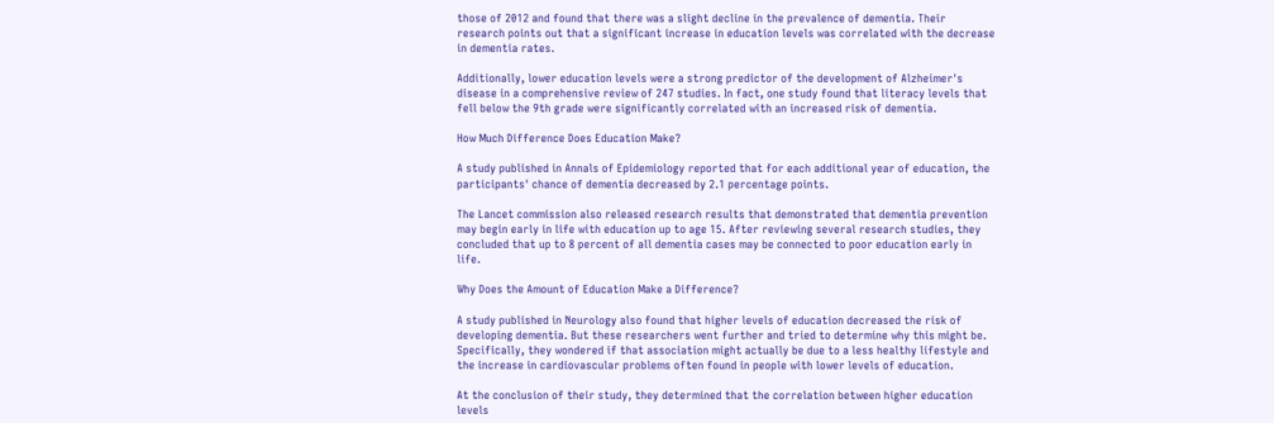those of 2012 and found that there was a slight decline in the prevalence of dementia. Their research points out that a significant increase in education levels was correlated with the decrease in dementia rates.

Additionally, lower education levels were a strong predictor of the development of Alzheimer's disease in a comprehensive review of 247 studies. In fact, one study found that literacy levels that fell below the 9th grade were significantly correlated with an increased risk of dementia.

How Much Difference Does Education Make?

A study published in Annals of Epidemiology reported that for each additional year of education, the participants' chance of dementia decreased by 2.1 percentage points.

The Lancet commission also released research results that demonstrated that dementia prevention may begin early in life with education up to age 15. After reviewing several research studies, they concluded that up to 8 percent of all dementia cases may be connected to poor education early in life.

Why Does the Amount of Education Make a Difference?

A study published in Neurology also found that higher levels of education decreased the risk of developing dementia. But these researchers went further and tried to determine why this might be. Specifically, they wondered if that association might actually be due to a less healthy lifestyle and the increase in cardiovascular problems often found in people with lower levels of education.

At the conclusion of their study, they determined that the correlation between higher education levels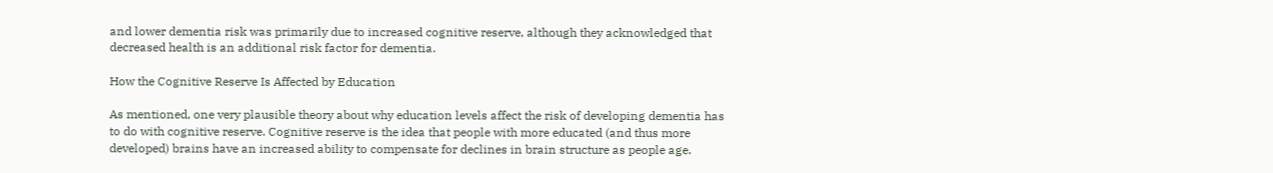and lower dementia risk was primarily due to increased cognitive reserve, although they acknowledged that decreased health is an additional risk factor for dementia.

How the Cognitive Reserve Is Affected by Education

As mentioned, one very plausible theory about why education levels affect the risk of developing dementia has to do with cognitive reserve. Cognitive reserve is the idea that people with more educated (and thus more developed) brains have an increased ability to compensate for declines in brain structure as people age.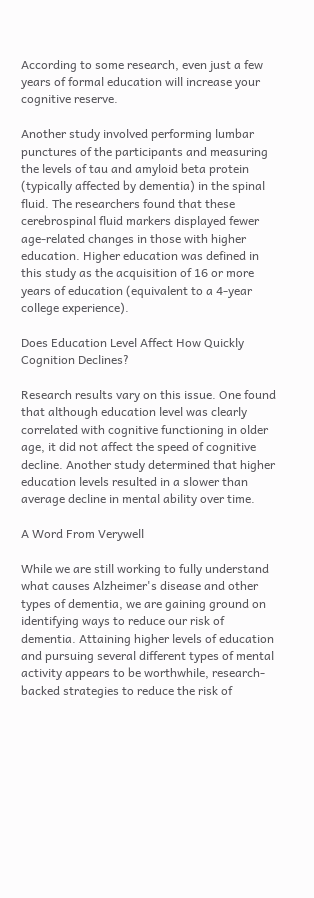According to some research, even just a few years of formal education will increase your cognitive reserve.

Another study involved performing lumbar punctures of the participants and measuring the levels of tau and amyloid beta protein (typically affected by dementia) in the spinal fluid. The researchers found that these cerebrospinal fluid markers displayed fewer age-related changes in those with higher education. Higher education was defined in this study as the acquisition of 16 or more years of education (equivalent to a 4-year college experience).

Does Education Level Affect How Quickly Cognition Declines?

Research results vary on this issue. One found that although education level was clearly correlated with cognitive functioning in older age, it did not affect the speed of cognitive decline. Another study determined that higher education levels resulted in a slower than average decline in mental ability over time.

A Word From Verywell

While we are still working to fully understand what causes Alzheimer's disease and other types of dementia, we are gaining ground on identifying ways to reduce our risk of dementia. Attaining higher levels of education and pursuing several different types of mental activity appears to be worthwhile, research-backed strategies to reduce the risk of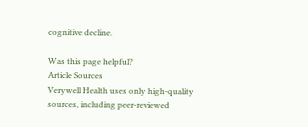cognitive decline.

Was this page helpful?
Article Sources
Verywell Health uses only high-quality sources, including peer-reviewed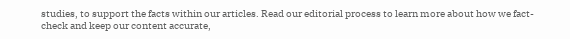studies, to support the facts within our articles. Read our editorial process to learn more about how we fact-check and keep our content accurate,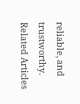reliable, and trustworthy.
Related Articles